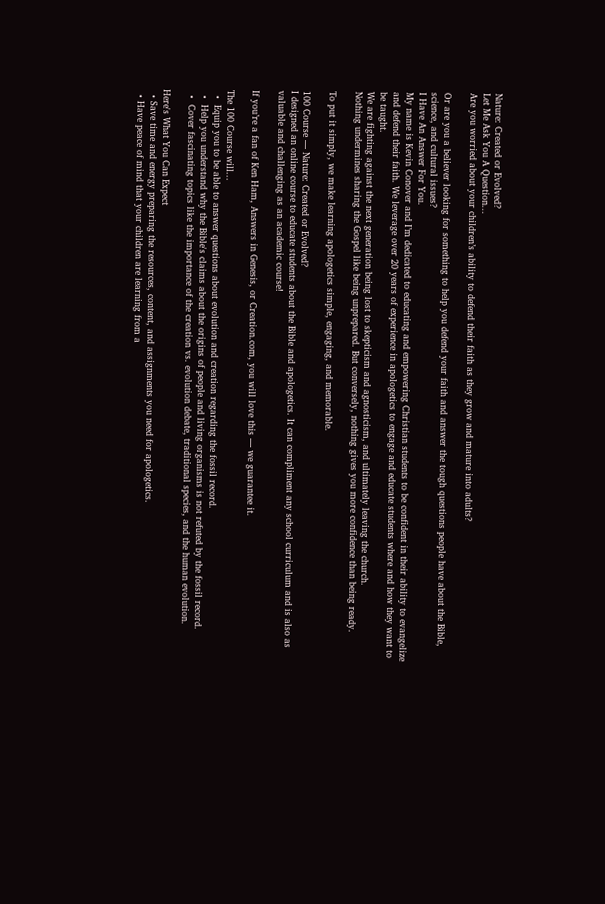Nature: Created or Evolved?
Let Me Ask You A Question...
Are you worried about your children’s ability to defend their faith as they grow and mature into adults?

Or are you a believer looking for something to help you defend your faith and answer the tough questions people have about the Bible, science, and cultural issues?
I Have An Answer For You.
My name is Kevin Conover and I’m dedicated to educating and empowering Christian students to be confident in their ability to evangelize and defend their faith. We leverage over 20 years of experience in apologetics to engage and educate students where and how they want to be taught.
We are fighting against the next generation being lost to skepticism and agnosticism, and ultimately leaving the church.
Nothing undermines sharing the Gospel like being unprepared. But conversely, nothing gives you more confidence than being ready.

To put it simply, we make learning apologetics simple, engaging, and memorable.

100 Course — Nature: Created or Evolved?
I designed an online course to educate students about the Bible and apologetics. It can compliment any school curriculum and is also as valuable and challenging as an academic course!

If you’re a fan of Ken Ham, Answers in Genesis, or Creation.com, you will love this — we guarantee it.

The 100 Course will...
  •  Equip you to be able to answer questions about evolution and creation regarding the fossil record.
  •  Help you understand why the Bible's claims about the origins of people and living organisms is not refuted by the fossil record.
  •  Cover fascinating topics like the importance of the creation vs. evolution debate, traditional species, and the human evolution.

Here's What You Can Expect
  • Save time and energy preparing the resources, content, and assignments you need for apologetics.
  • Have peace of mind that your children are learning from a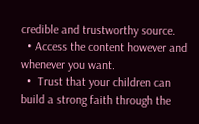credible and trustworthy source.
  • Access the content however and whenever you want.
  •  Trust that your children can build a strong faith through the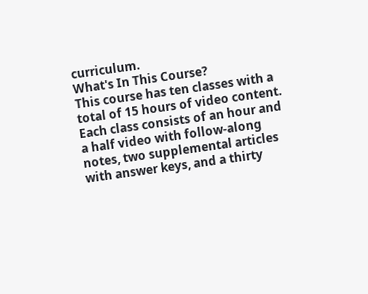curriculum.
What's In This Course?
This course has ten classes with a total of 15 hours of video content. Each class consists of an hour and a half video with follow-along notes, two supplemental articles with answer keys, and a thirty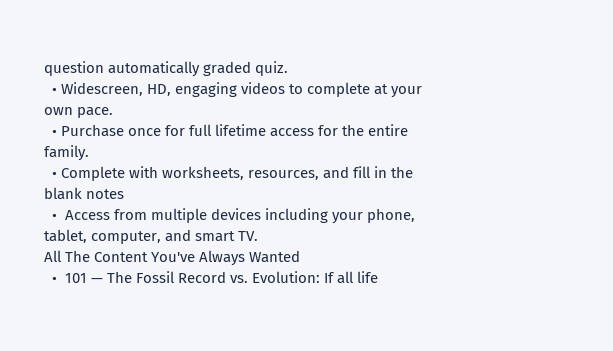question automatically graded quiz.
  • Widescreen, HD, engaging videos to complete at your own pace.
  • Purchase once for full lifetime access for the entire family.
  • Complete with worksheets, resources, and fill in the blank notes
  •  Access from multiple devices including your phone, tablet, computer, and smart TV.
All The Content You've Always Wanted
  •  101 — The Fossil Record vs. Evolution: If all life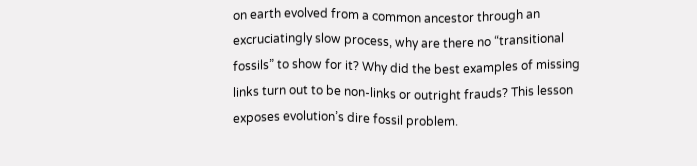on earth evolved from a common ancestor through an excruciatingly slow process, why are there no “transitional fossils” to show for it? Why did the best examples of missing links turn out to be non-links or outright frauds? This lesson exposes evolution’s dire fossil problem.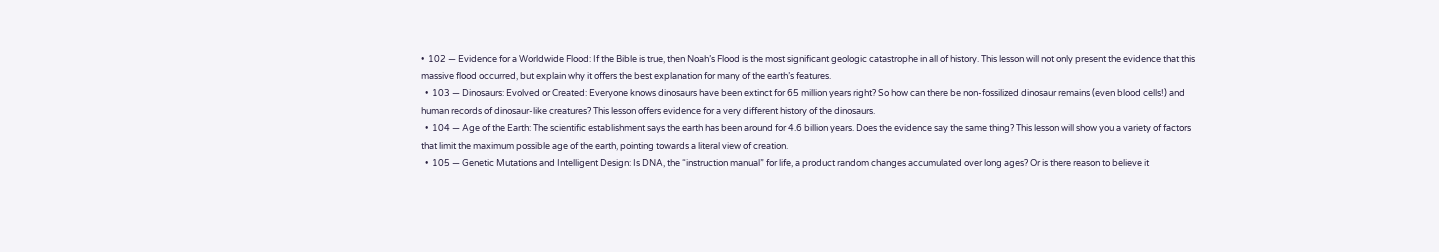•  102 — Evidence for a Worldwide Flood: If the Bible is true, then Noah’s Flood is the most significant geologic catastrophe in all of history. This lesson will not only present the evidence that this massive flood occurred, but explain why it offers the best explanation for many of the earth’s features.
  •  103 — Dinosaurs: Evolved or Created: Everyone knows dinosaurs have been extinct for 65 million years right? So how can there be non-fossilized dinosaur remains (even blood cells!) and human records of dinosaur-like creatures? This lesson offers evidence for a very different history of the dinosaurs.
  •  104 — Age of the Earth: The scientific establishment says the earth has been around for 4.6 billion years. Does the evidence say the same thing? This lesson will show you a variety of factors that limit the maximum possible age of the earth, pointing towards a literal view of creation.
  •  105 — Genetic Mutations and Intelligent Design: Is DNA, the “instruction manual” for life, a product random changes accumulated over long ages? Or is there reason to believe it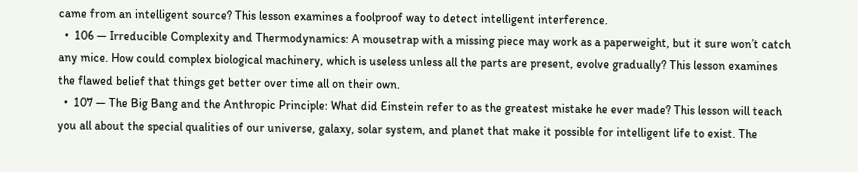came from an intelligent source? This lesson examines a foolproof way to detect intelligent interference.
  •  106 — Irreducible Complexity and Thermodynamics: A mousetrap with a missing piece may work as a paperweight, but it sure won’t catch any mice. How could complex biological machinery, which is useless unless all the parts are present, evolve gradually? This lesson examines the flawed belief that things get better over time all on their own.
  •  107 — The Big Bang and the Anthropic Principle: What did Einstein refer to as the greatest mistake he ever made? This lesson will teach you all about the special qualities of our universe, galaxy, solar system, and planet that make it possible for intelligent life to exist. The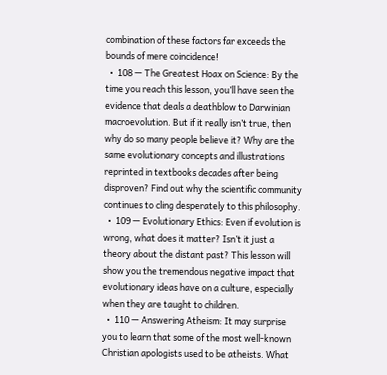combination of these factors far exceeds the bounds of mere coincidence!
  •  108 — The Greatest Hoax on Science: By the time you reach this lesson, you’ll have seen the evidence that deals a deathblow to Darwinian macroevolution. But if it really isn’t true, then why do so many people believe it? Why are the same evolutionary concepts and illustrations reprinted in textbooks decades after being disproven? Find out why the scientific community continues to cling desperately to this philosophy.
  •  109 — Evolutionary Ethics: Even if evolution is wrong, what does it matter? Isn’t it just a theory about the distant past? This lesson will show you the tremendous negative impact that evolutionary ideas have on a culture, especially when they are taught to children.
  •  110 — Answering Atheism: It may surprise you to learn that some of the most well-known Christian apologists used to be atheists. What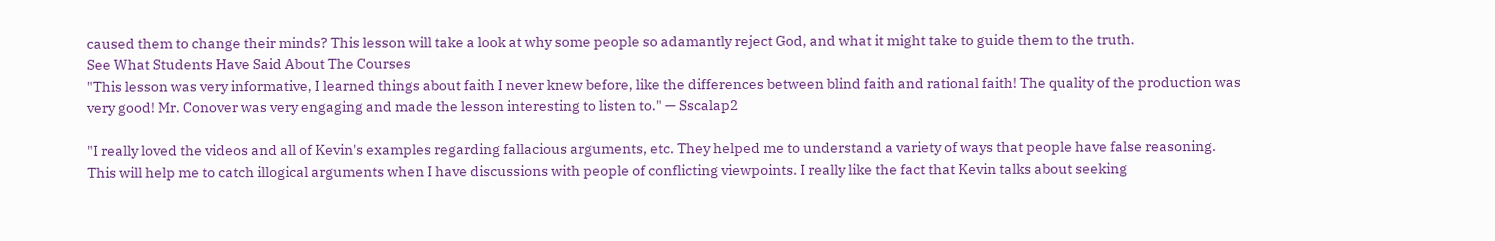caused them to change their minds? This lesson will take a look at why some people so adamantly reject God, and what it might take to guide them to the truth.
See What Students Have Said About The Courses
"This lesson was very informative, I learned things about faith I never knew before, like the differences between blind faith and rational faith! The quality of the production was very good! Mr. Conover was very engaging and made the lesson interesting to listen to." — Sscalap2

"I really loved the videos and all of Kevin's examples regarding fallacious arguments, etc. They helped me to understand a variety of ways that people have false reasoning. This will help me to catch illogical arguments when I have discussions with people of conflicting viewpoints. I really like the fact that Kevin talks about seeking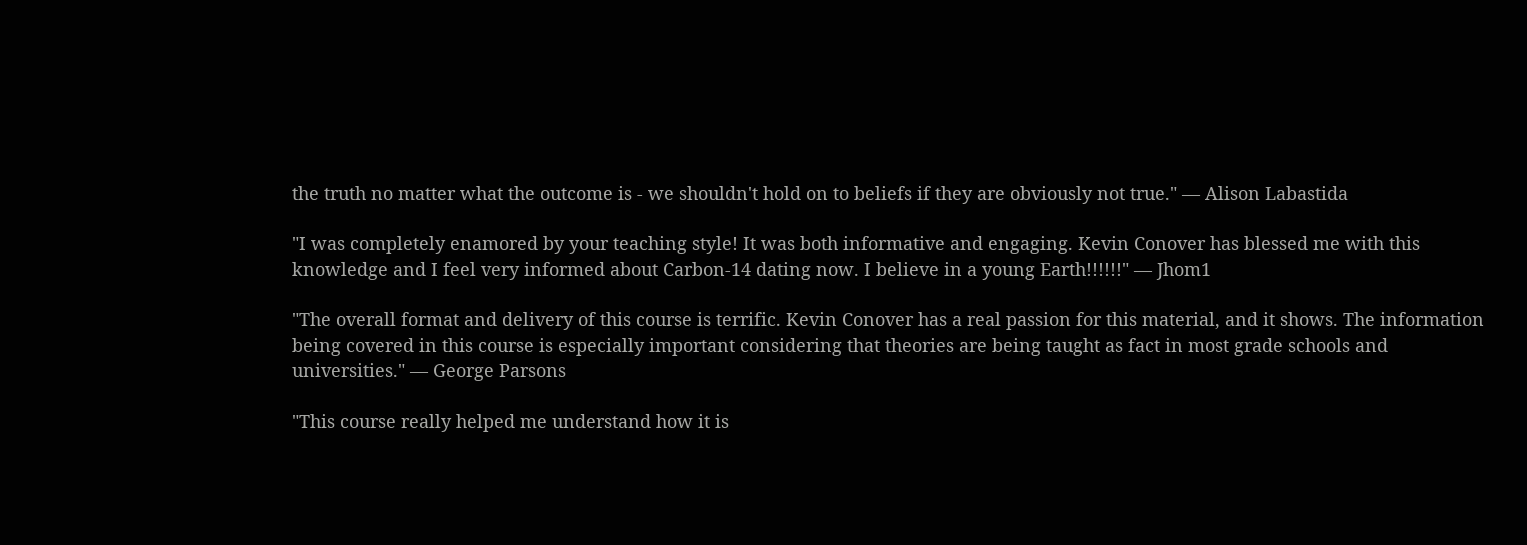the truth no matter what the outcome is - we shouldn't hold on to beliefs if they are obviously not true." — Alison Labastida

"I was completely enamored by your teaching style! It was both informative and engaging. Kevin Conover has blessed me with this knowledge and I feel very informed about Carbon-14 dating now. I believe in a young Earth!!!!!!" — Jhom1

"The overall format and delivery of this course is terrific. Kevin Conover has a real passion for this material, and it shows. The information being covered in this course is especially important considering that theories are being taught as fact in most grade schools and universities." — George Parsons

"This course really helped me understand how it is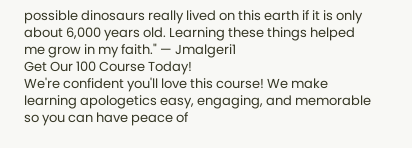possible dinosaurs really lived on this earth if it is only about 6,000 years old. Learning these things helped me grow in my faith." — Jmalgeri1
Get Our 100 Course Today!
We're confident you'll love this course! We make learning apologetics easy, engaging, and memorable so you can have peace of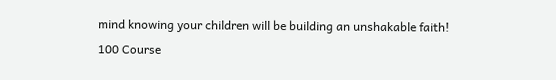mind knowing your children will be building an unshakable faith!
100 Course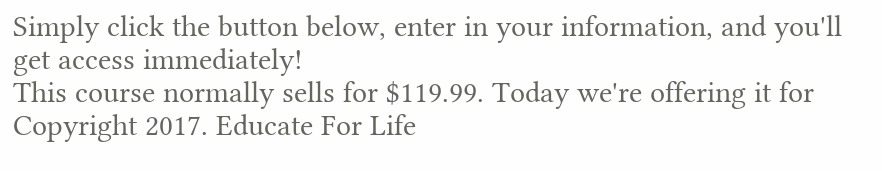Simply click the button below, enter in your information, and you'll get access immediately!
This course normally sells for $119.99. Today we're offering it for
Copyright 2017. Educate For Life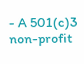- A 501(c)3 non-profit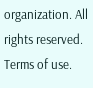organization. All rights reserved. Terms of use.